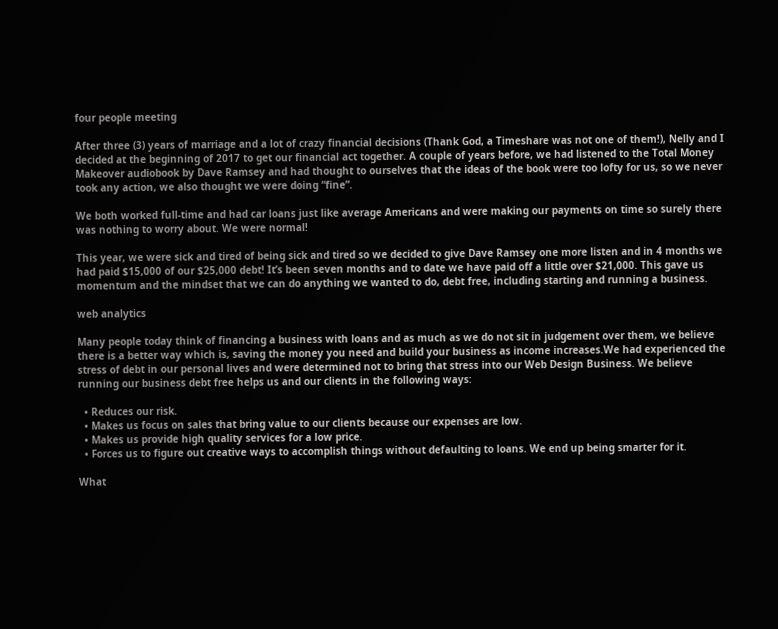four people meeting

After three (3) years of marriage and a lot of crazy financial decisions (Thank God, a Timeshare was not one of them!), Nelly and I decided at the beginning of 2017 to get our financial act together. A couple of years before, we had listened to the Total Money Makeover audiobook by Dave Ramsey and had thought to ourselves that the ideas of the book were too lofty for us, so we never took any action, we also thought we were doing “fine”.

We both worked full-time and had car loans just like average Americans and were making our payments on time so surely there was nothing to worry about. We were normal!

This year, we were sick and tired of being sick and tired so we decided to give Dave Ramsey one more listen and in 4 months we had paid $15,000 of our $25,000 debt! It’s been seven months and to date we have paid off a little over $21,000. This gave us momentum and the mindset that we can do anything we wanted to do, debt free, including starting and running a business.

web analytics

Many people today think of financing a business with loans and as much as we do not sit in judgement over them, we believe there is a better way which is, saving the money you need and build your business as income increases.We had experienced the stress of debt in our personal lives and were determined not to bring that stress into our Web Design Business. We believe running our business debt free helps us and our clients in the following ways:

  • Reduces our risk.
  • Makes us focus on sales that bring value to our clients because our expenses are low.
  • Makes us provide high quality services for a low price.
  • Forces us to figure out creative ways to accomplish things without defaulting to loans. We end up being smarter for it.

What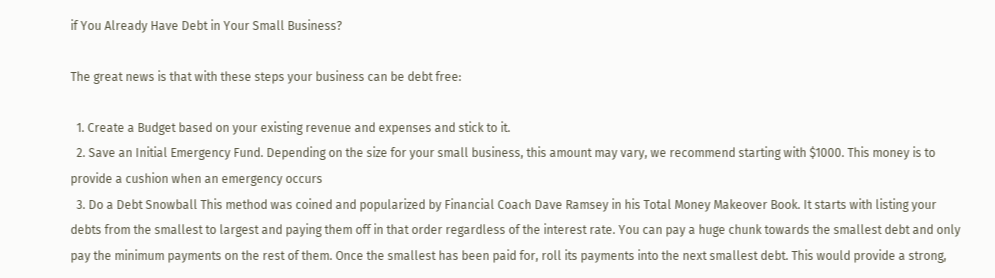if You Already Have Debt in Your Small Business?

The great news is that with these steps your business can be debt free:

  1. Create a Budget based on your existing revenue and expenses and stick to it.
  2. Save an Initial Emergency Fund. Depending on the size for your small business, this amount may vary, we recommend starting with $1000. This money is to provide a cushion when an emergency occurs
  3. Do a Debt Snowball This method was coined and popularized by Financial Coach Dave Ramsey in his Total Money Makeover Book. It starts with listing your debts from the smallest to largest and paying them off in that order regardless of the interest rate. You can pay a huge chunk towards the smallest debt and only pay the minimum payments on the rest of them. Once the smallest has been paid for, roll its payments into the next smallest debt. This would provide a strong,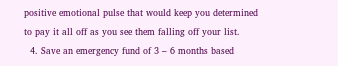positive emotional pulse that would keep you determined to pay it all off as you see them falling off your list.
  4. Save an emergency fund of 3 – 6 months based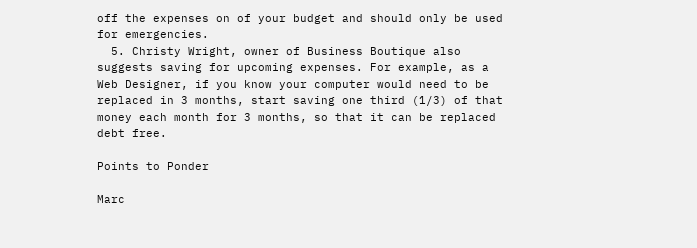off the expenses on of your budget and should only be used for emergencies.
  5. Christy Wright, owner of Business Boutique also suggests saving for upcoming expenses. For example, as a Web Designer, if you know your computer would need to be replaced in 3 months, start saving one third (1/3) of that money each month for 3 months, so that it can be replaced debt free.

Points to Ponder

Marc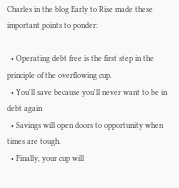Charles in the blog Early to Rise made these important points to ponder:

  • Operating debt free is the first step in the principle of the overflowing cup.
  • You'll save because you'll never want to be in debt again
  • Savings will open doors to opportunity when times are tough.
  • Finally, your cup will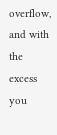overflow, and with the excess you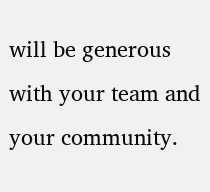will be generous with your team and your community.